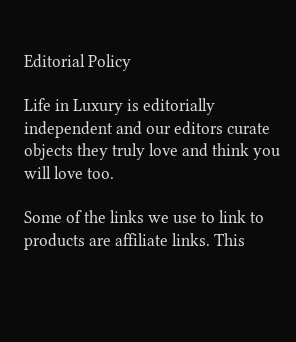Editorial Policy

Life in Luxury is editorially independent and our editors curate objects they truly love and think you will love too.

Some of the links we use to link to products are affiliate links. This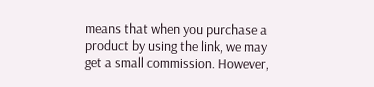means that when you purchase a product by using the link, we may get a small commission. However,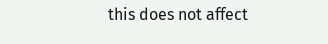this does not affect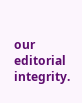our editorial integrity.